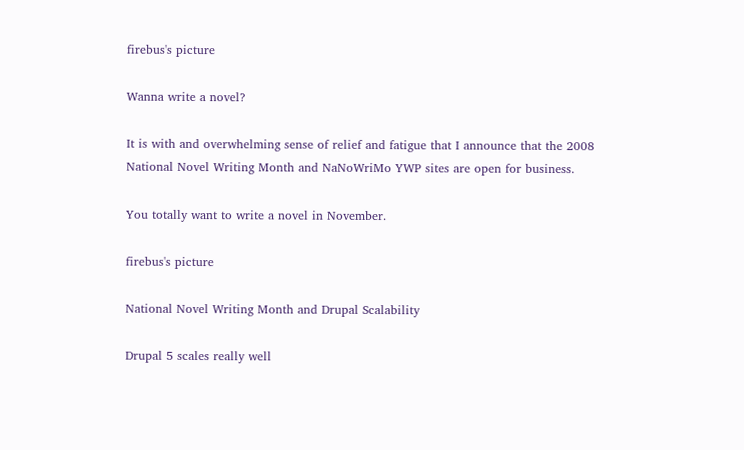firebus's picture

Wanna write a novel?

It is with and overwhelming sense of relief and fatigue that I announce that the 2008 National Novel Writing Month and NaNoWriMo YWP sites are open for business.

You totally want to write a novel in November.

firebus's picture

National Novel Writing Month and Drupal Scalability

Drupal 5 scales really well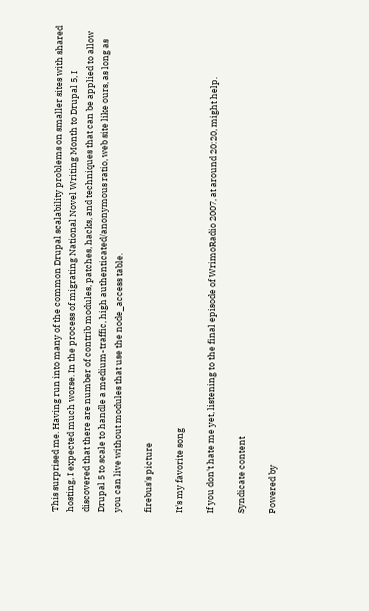This surprised me. Having run into many of the common Drupal scalability problems on smaller sites with shared hosting, I expected much worse. In the process of migrating National Novel Writing Month to Drupal 5, I discovered that there are number of contrib modules, patches, hacks, and techniques that can be applied to allow Drupal 5 to scale to handle a medium-traffic, high authenticated/anonymous ratio, web site like ours, as long as you can live without modules that use the node_access table.

firebus's picture

It's my favorite song

If you don't hate me yet, listening to the final episode of WrimoRadio 2007, at around 20:20, might help.

Syndicate content

Powered by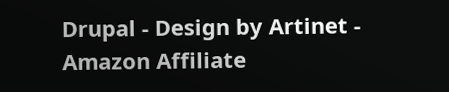Drupal - Design by Artinet - Amazon Affiliate